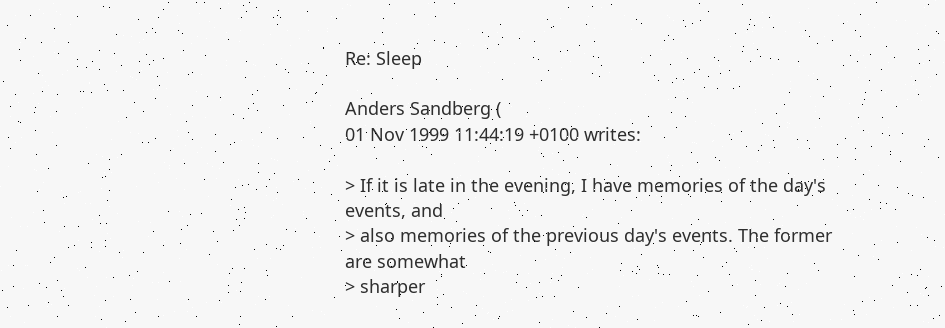Re: Sleep

Anders Sandberg (
01 Nov 1999 11:44:19 +0100 writes:

> If it is late in the evening, I have memories of the day's events, and
> also memories of the previous day's events. The former are somewhat
> sharper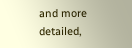and more detailed,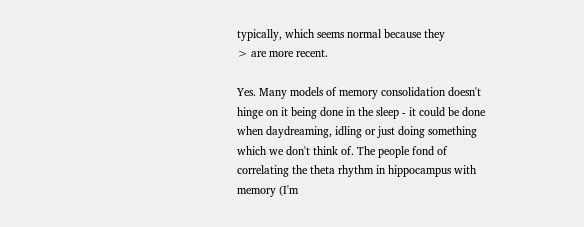typically, which seems normal because they
> are more recent.

Yes. Many models of memory consolidation doesn't hinge on it being done in the sleep - it could be done when daydreaming, idling or just doing something which we don't think of. The people fond of correlating the theta rhythm in hippocampus with memory (I'm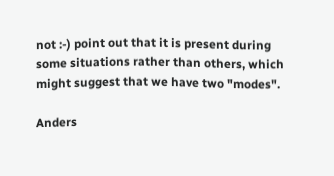not :-) point out that it is present during some situations rather than others, which might suggest that we have two "modes".

Anders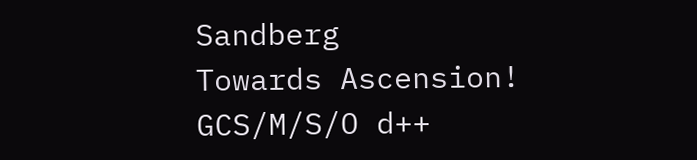Sandberg                                      Towards Ascension!
GCS/M/S/O d++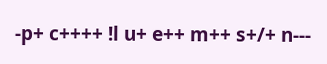-p+ c++++ !l u+ e++ m++ s+/+ n---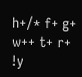h+/* f+ g+ w++ t+ r+ !y